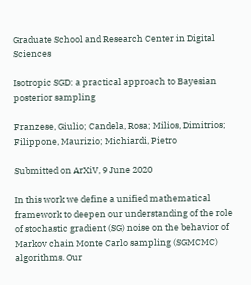Graduate School and Research Center in Digital Sciences

Isotropic SGD: a practical approach to Bayesian posterior sampling

Franzese, Giulio; Candela, Rosa; Milios, Dimitrios; Filippone, Maurizio; Michiardi, Pietro

Submitted on ArXiV, 9 June 2020

In this work we define a unified mathematical framework to deepen our understanding of the role of stochastic gradient (SG) noise on the behavior of Markov chain Monte Carlo sampling (SGMCMC) algorithms. Our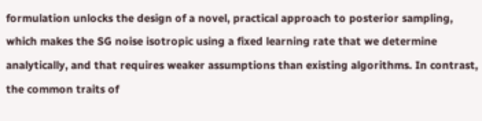formulation unlocks the design of a novel, practical approach to posterior sampling, which makes the SG noise isotropic using a fixed learning rate that we determine analytically, and that requires weaker assumptions than existing algorithms. In contrast, the common traits of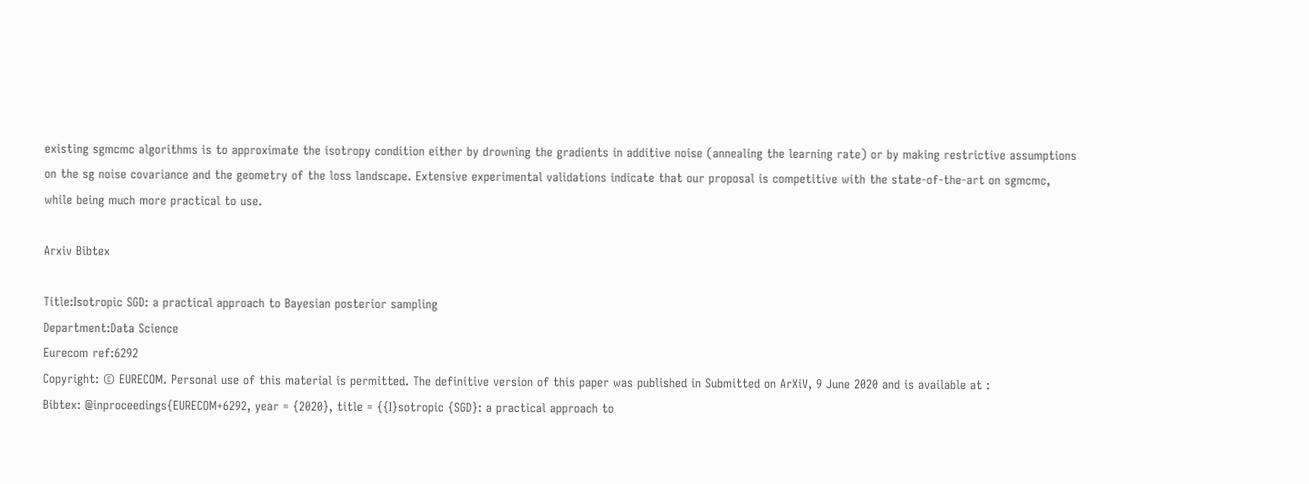existing sgmcmc algorithms is to approximate the isotropy condition either by drowning the gradients in additive noise (annealing the learning rate) or by making restrictive assumptions on the sg noise covariance and the geometry of the loss landscape. Extensive experimental validations indicate that our proposal is competitive with the state-of-the-art on sgmcmc, while being much more practical to use.

Arxiv Bibtex

Title:Isotropic SGD: a practical approach to Bayesian posterior sampling
Department:Data Science
Eurecom ref:6292
Copyright: © EURECOM. Personal use of this material is permitted. The definitive version of this paper was published in Submitted on ArXiV, 9 June 2020 and is available at :
Bibtex: @inproceedings{EURECOM+6292, year = {2020}, title = {{I}sotropic {SGD}: a practical approach to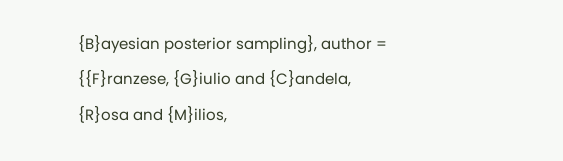{B}ayesian posterior sampling}, author = {{F}ranzese, {G}iulio and {C}andela, {R}osa and {M}ilios,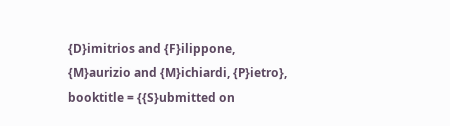{D}imitrios and {F}ilippone, {M}aurizio and {M}ichiardi, {P}ietro}, booktitle = {{S}ubmitted on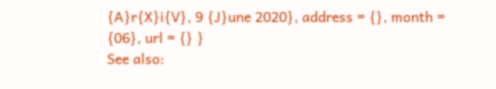{A}r{X}i{V}, 9 {J}une 2020}, address = {}, month = {06}, url = {} }
See also: